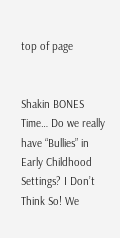top of page


Shakin BONES Time… Do we really have “Bullies” in Early Childhood Settings? I Don’t Think So! We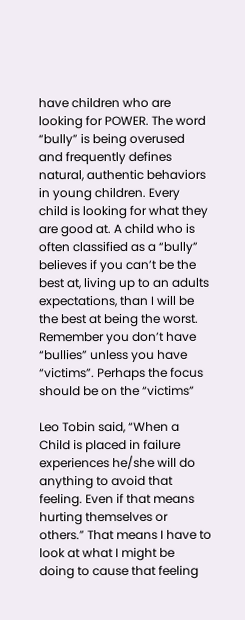have children who are looking for POWER. The word “bully” is being overused and frequently defines natural, authentic behaviors in young children. Every child is looking for what they are good at. A child who is often classified as a “bully” believes if you can’t be the best at, living up to an adults expectations, than I will be the best at being the worst. Remember you don’t have “bullies” unless you have “victims”. Perhaps the focus should be on the “victims”

Leo Tobin said, “When a Child is placed in failure experiences he/she will do anything to avoid that feeling. Even if that means hurting themselves or others.” That means I have to look at what I might be doing to cause that feeling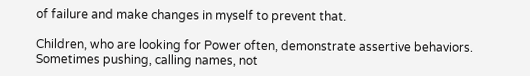of failure and make changes in myself to prevent that.

Children, who are looking for Power often, demonstrate assertive behaviors. Sometimes pushing, calling names, not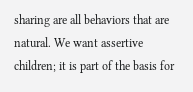sharing are all behaviors that are natural. We want assertive children; it is part of the basis for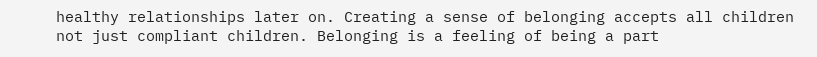healthy relationships later on. Creating a sense of belonging accepts all children not just compliant children. Belonging is a feeling of being a part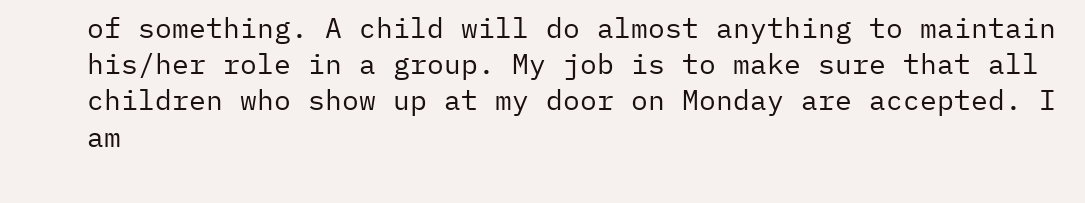of something. A child will do almost anything to maintain his/her role in a group. My job is to make sure that all children who show up at my door on Monday are accepted. I am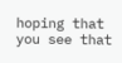hoping that you see that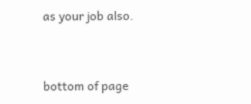as your job also.


bottom of page